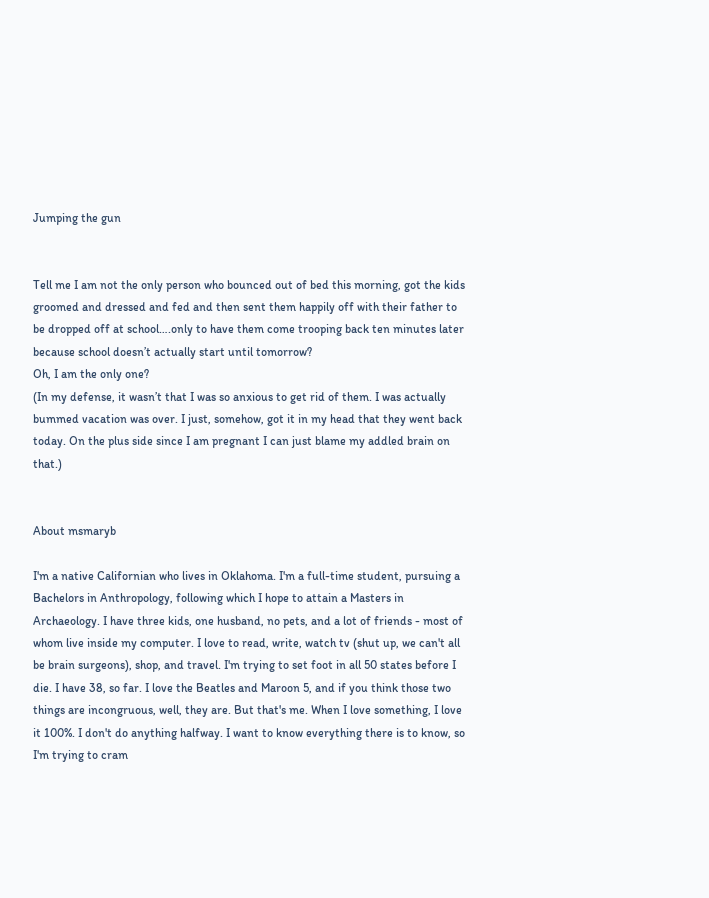Jumping the gun


Tell me I am not the only person who bounced out of bed this morning, got the kids groomed and dressed and fed and then sent them happily off with their father to be dropped off at school….only to have them come trooping back ten minutes later because school doesn’t actually start until tomorrow?
Oh, I am the only one?
(In my defense, it wasn’t that I was so anxious to get rid of them. I was actually bummed vacation was over. I just, somehow, got it in my head that they went back today. On the plus side since I am pregnant I can just blame my addled brain on that.)


About msmaryb

I'm a native Californian who lives in Oklahoma. I'm a full-time student, pursuing a Bachelors in Anthropology, following which I hope to attain a Masters in Archaeology. I have three kids, one husband, no pets, and a lot of friends - most of whom live inside my computer. I love to read, write, watch tv (shut up, we can't all be brain surgeons), shop, and travel. I'm trying to set foot in all 50 states before I die. I have 38, so far. I love the Beatles and Maroon 5, and if you think those two things are incongruous, well, they are. But that's me. When I love something, I love it 100%. I don't do anything halfway. I want to know everything there is to know, so I'm trying to cram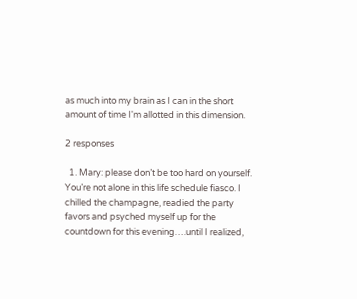as much into my brain as I can in the short amount of time I'm allotted in this dimension.

2 responses

  1. Mary: please don’t be too hard on yourself. You’re not alone in this life schedule fiasco. I chilled the champagne, readied the party favors and psyched myself up for the countdown for this evening….until I realized,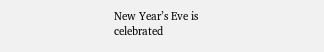New Year’s Eve is celebrated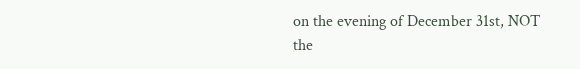on the evening of December 31st, NOT the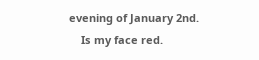evening of January 2nd.
    Is my face red.